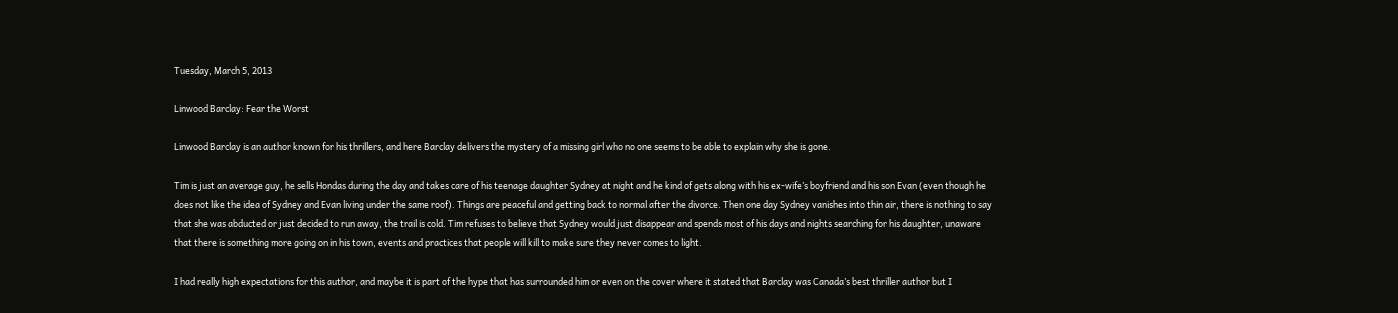Tuesday, March 5, 2013

Linwood Barclay: Fear the Worst

Linwood Barclay is an author known for his thrillers, and here Barclay delivers the mystery of a missing girl who no one seems to be able to explain why she is gone.

Tim is just an average guy, he sells Hondas during the day and takes care of his teenage daughter Sydney at night and he kind of gets along with his ex-wife’s boyfriend and his son Evan (even though he does not like the idea of Sydney and Evan living under the same roof). Things are peaceful and getting back to normal after the divorce. Then one day Sydney vanishes into thin air, there is nothing to say that she was abducted or just decided to run away, the trail is cold. Tim refuses to believe that Sydney would just disappear and spends most of his days and nights searching for his daughter, unaware that there is something more going on in his town, events and practices that people will kill to make sure they never comes to light.

I had really high expectations for this author, and maybe it is part of the hype that has surrounded him or even on the cover where it stated that Barclay was Canada’s best thriller author but I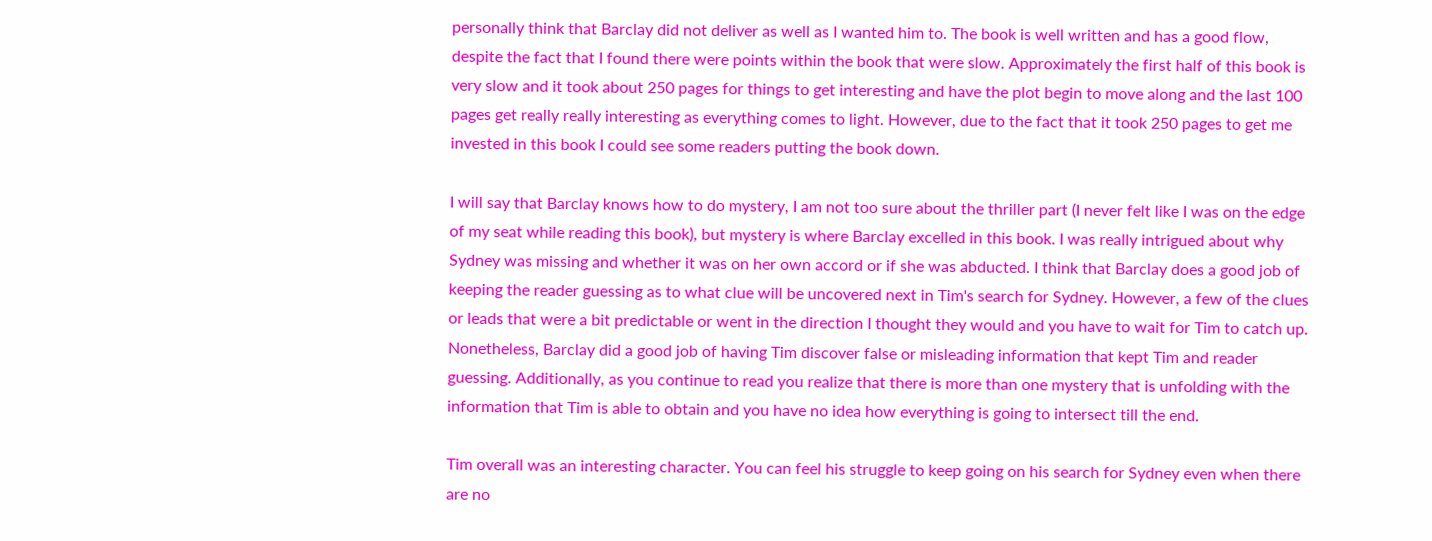personally think that Barclay did not deliver as well as I wanted him to. The book is well written and has a good flow, despite the fact that I found there were points within the book that were slow. Approximately the first half of this book is very slow and it took about 250 pages for things to get interesting and have the plot begin to move along and the last 100 pages get really really interesting as everything comes to light. However, due to the fact that it took 250 pages to get me invested in this book I could see some readers putting the book down.

I will say that Barclay knows how to do mystery, I am not too sure about the thriller part (I never felt like I was on the edge of my seat while reading this book), but mystery is where Barclay excelled in this book. I was really intrigued about why Sydney was missing and whether it was on her own accord or if she was abducted. I think that Barclay does a good job of keeping the reader guessing as to what clue will be uncovered next in Tim's search for Sydney. However, a few of the clues or leads that were a bit predictable or went in the direction I thought they would and you have to wait for Tim to catch up. Nonetheless, Barclay did a good job of having Tim discover false or misleading information that kept Tim and reader guessing. Additionally, as you continue to read you realize that there is more than one mystery that is unfolding with the information that Tim is able to obtain and you have no idea how everything is going to intersect till the end.

Tim overall was an interesting character. You can feel his struggle to keep going on his search for Sydney even when there are no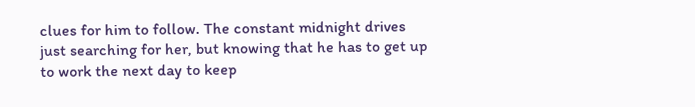clues for him to follow. The constant midnight drives just searching for her, but knowing that he has to get up to work the next day to keep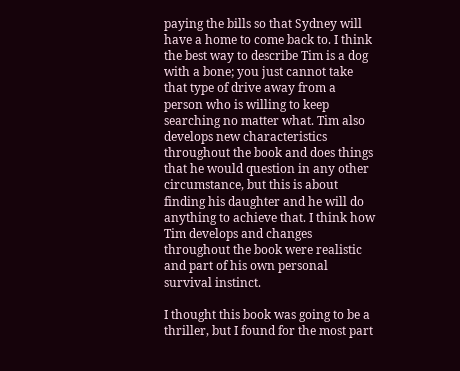paying the bills so that Sydney will have a home to come back to. I think the best way to describe Tim is a dog with a bone; you just cannot take that type of drive away from a person who is willing to keep searching no matter what. Tim also develops new characteristics throughout the book and does things that he would question in any other circumstance, but this is about finding his daughter and he will do anything to achieve that. I think how Tim develops and changes throughout the book were realistic and part of his own personal survival instinct.

I thought this book was going to be a thriller, but I found for the most part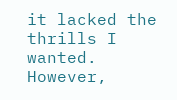it lacked the thrills I wanted. However,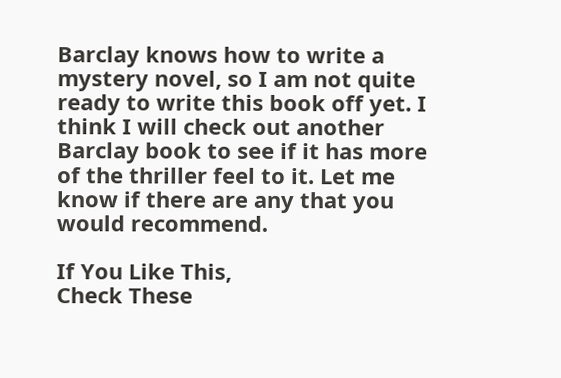Barclay knows how to write a mystery novel, so I am not quite ready to write this book off yet. I think I will check out another Barclay book to see if it has more of the thriller feel to it. Let me know if there are any that you would recommend.

If You Like This,
Check These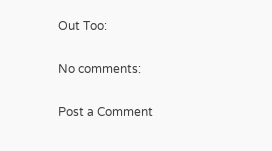Out Too:

No comments:

Post a Comment